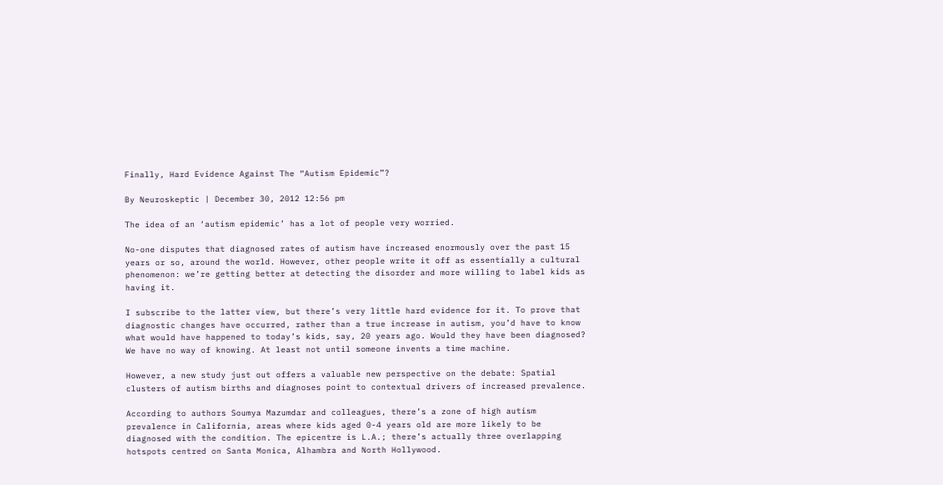Finally, Hard Evidence Against The “Autism Epidemic”?

By Neuroskeptic | December 30, 2012 12:56 pm

The idea of an ‘autism epidemic’ has a lot of people very worried.

No-one disputes that diagnosed rates of autism have increased enormously over the past 15 years or so, around the world. However, other people write it off as essentially a cultural phenomenon: we’re getting better at detecting the disorder and more willing to label kids as having it.

I subscribe to the latter view, but there’s very little hard evidence for it. To prove that diagnostic changes have occurred, rather than a true increase in autism, you’d have to know what would have happened to today’s kids, say, 20 years ago. Would they have been diagnosed? We have no way of knowing. At least not until someone invents a time machine.

However, a new study just out offers a valuable new perspective on the debate: Spatial clusters of autism births and diagnoses point to contextual drivers of increased prevalence.

According to authors Soumya Mazumdar and colleagues, there’s a zone of high autism prevalence in California, areas where kids aged 0-4 years old are more likely to be diagnosed with the condition. The epicentre is L.A.; there’s actually three overlapping hotspots centred on Santa Monica, Alhambra and North Hollywood.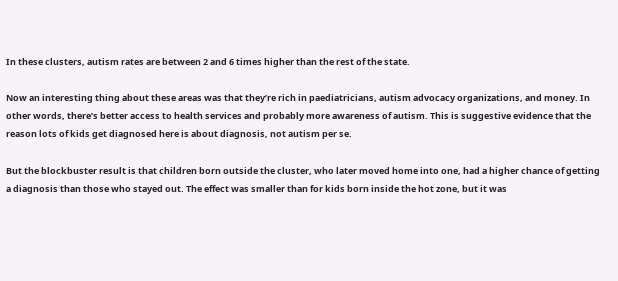In these clusters, autism rates are between 2 and 6 times higher than the rest of the state.

Now an interesting thing about these areas was that they’re rich in paediatricians, autism advocacy organizations, and money. In other words, there’s better access to health services and probably more awareness of autism. This is suggestive evidence that the reason lots of kids get diagnosed here is about diagnosis, not autism per se.

But the blockbuster result is that children born outside the cluster, who later moved home into one, had a higher chance of getting a diagnosis than those who stayed out. The effect was smaller than for kids born inside the hot zone, but it was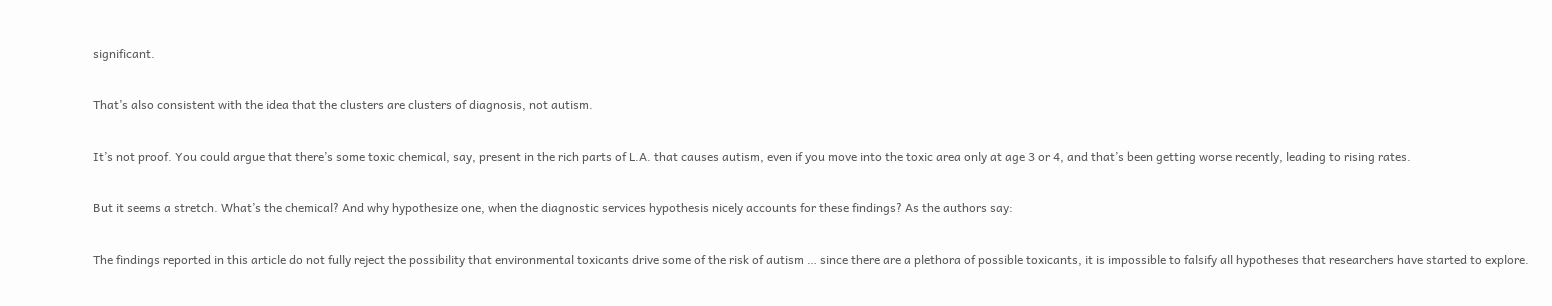significant.

That’s also consistent with the idea that the clusters are clusters of diagnosis, not autism.

It’s not proof. You could argue that there’s some toxic chemical, say, present in the rich parts of L.A. that causes autism, even if you move into the toxic area only at age 3 or 4, and that’s been getting worse recently, leading to rising rates.

But it seems a stretch. What’s the chemical? And why hypothesize one, when the diagnostic services hypothesis nicely accounts for these findings? As the authors say:

The findings reported in this article do not fully reject the possibility that environmental toxicants drive some of the risk of autism … since there are a plethora of possible toxicants, it is impossible to falsify all hypotheses that researchers have started to explore.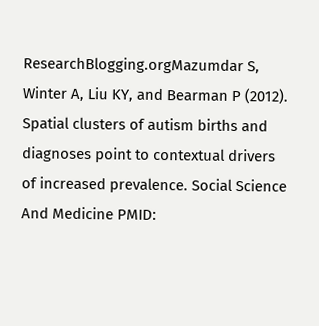ResearchBlogging.orgMazumdar S, Winter A, Liu KY, and Bearman P (2012). Spatial clusters of autism births and diagnoses point to contextual drivers of increased prevalence. Social Science And Medicine PMID: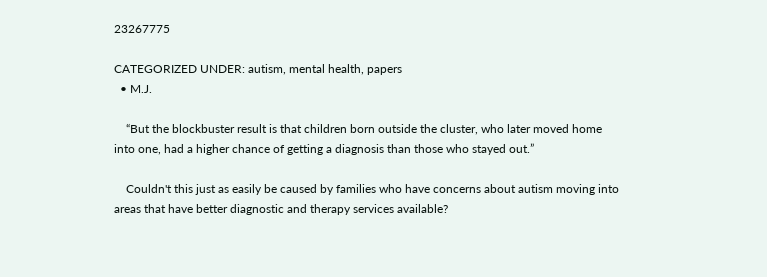23267775

CATEGORIZED UNDER: autism, mental health, papers
  • M.J.

    “But the blockbuster result is that children born outside the cluster, who later moved home into one, had a higher chance of getting a diagnosis than those who stayed out.”

    Couldn't this just as easily be caused by families who have concerns about autism moving into areas that have better diagnostic and therapy services available?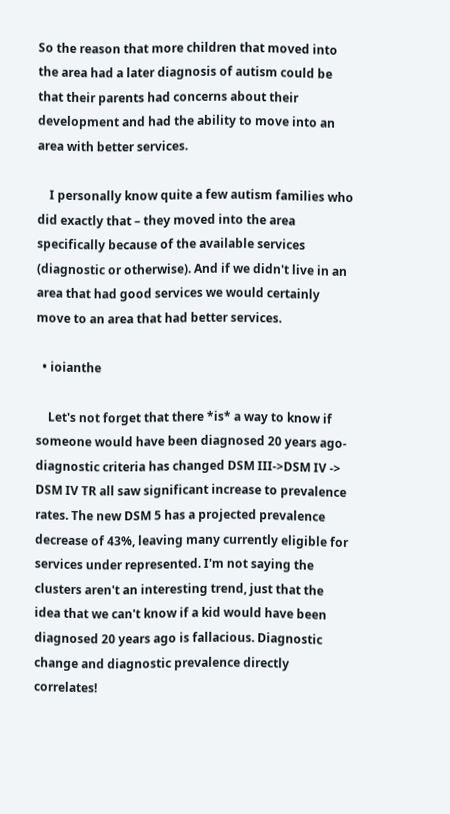So the reason that more children that moved into the area had a later diagnosis of autism could be that their parents had concerns about their development and had the ability to move into an area with better services.

    I personally know quite a few autism families who did exactly that – they moved into the area specifically because of the available services (diagnostic or otherwise). And if we didn't live in an area that had good services we would certainly move to an area that had better services.

  • ioianthe

    Let's not forget that there *is* a way to know if someone would have been diagnosed 20 years ago-diagnostic criteria has changed DSM III->DSM IV -> DSM IV TR all saw significant increase to prevalence rates. The new DSM 5 has a projected prevalence decrease of 43%, leaving many currently eligible for services under represented. I'm not saying the clusters aren't an interesting trend, just that the idea that we can't know if a kid would have been diagnosed 20 years ago is fallacious. Diagnostic change and diagnostic prevalence directly correlates!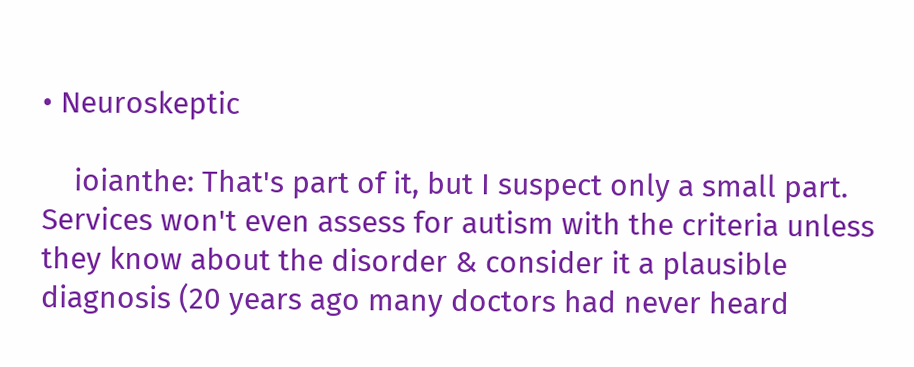• Neuroskeptic

    ioianthe: That's part of it, but I suspect only a small part. Services won't even assess for autism with the criteria unless they know about the disorder & consider it a plausible diagnosis (20 years ago many doctors had never heard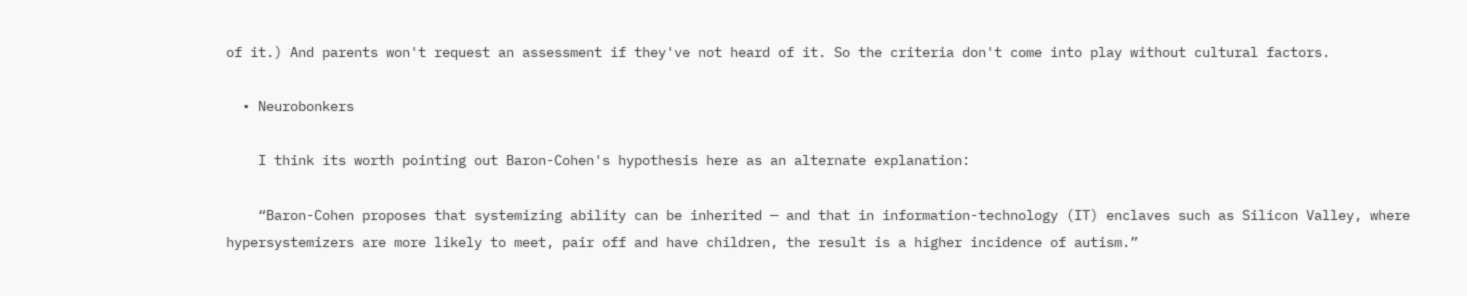of it.) And parents won't request an assessment if they've not heard of it. So the criteria don't come into play without cultural factors.

  • Neurobonkers

    I think its worth pointing out Baron-Cohen's hypothesis here as an alternate explanation:

    “Baron-Cohen proposes that systemizing ability can be inherited — and that in information-technology (IT) enclaves such as Silicon Valley, where hypersystemizers are more likely to meet, pair off and have children, the result is a higher incidence of autism.”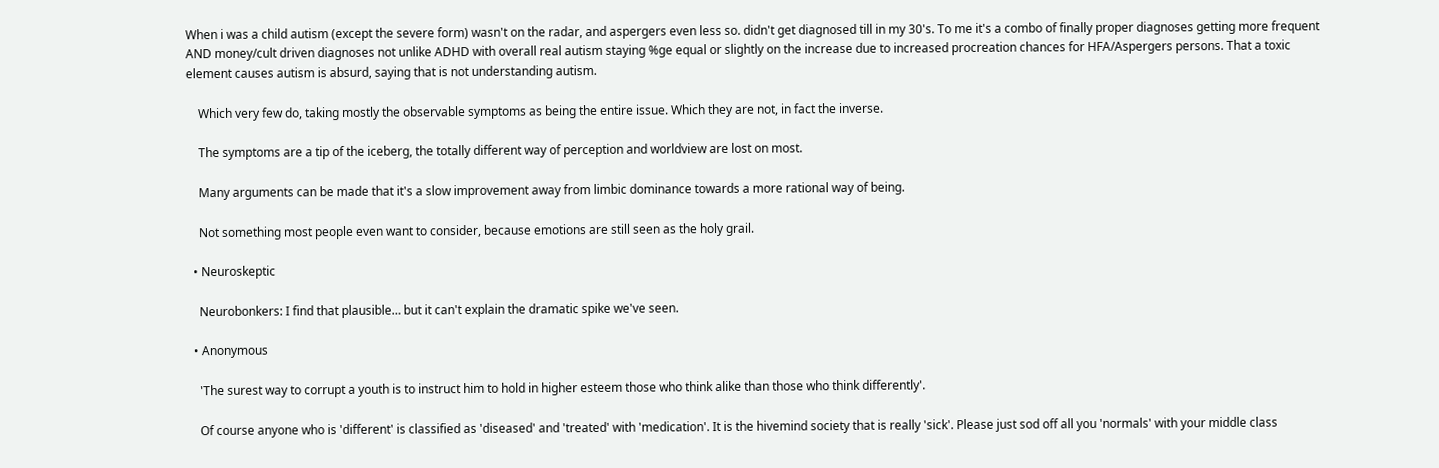When i was a child autism (except the severe form) wasn't on the radar, and aspergers even less so. didn't get diagnosed till in my 30's. To me it's a combo of finally proper diagnoses getting more frequent AND money/cult driven diagnoses not unlike ADHD with overall real autism staying %ge equal or slightly on the increase due to increased procreation chances for HFA/Aspergers persons. That a toxic element causes autism is absurd, saying that is not understanding autism.

    Which very few do, taking mostly the observable symptoms as being the entire issue. Which they are not, in fact the inverse.

    The symptoms are a tip of the iceberg, the totally different way of perception and worldview are lost on most.

    Many arguments can be made that it's a slow improvement away from limbic dominance towards a more rational way of being.

    Not something most people even want to consider, because emotions are still seen as the holy grail.

  • Neuroskeptic

    Neurobonkers: I find that plausible… but it can't explain the dramatic spike we've seen.

  • Anonymous

    'The surest way to corrupt a youth is to instruct him to hold in higher esteem those who think alike than those who think differently'.

    Of course anyone who is 'different' is classified as 'diseased' and 'treated' with 'medication'. It is the hivemind society that is really 'sick'. Please just sod off all you 'normals' with your middle class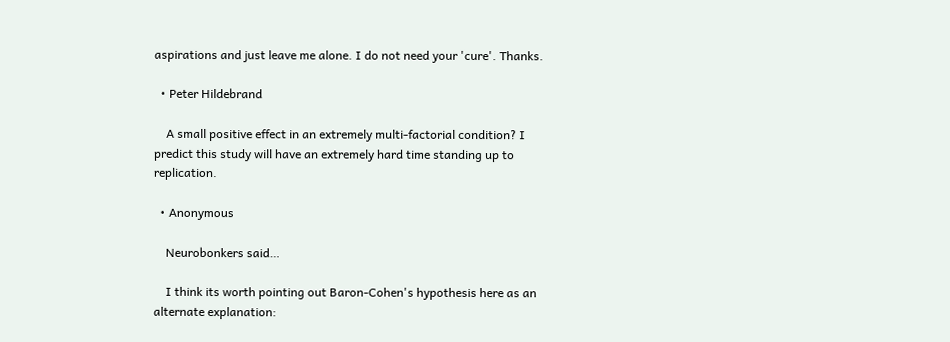aspirations and just leave me alone. I do not need your 'cure'. Thanks.

  • Peter Hildebrand

    A small positive effect in an extremely multi-factorial condition? I predict this study will have an extremely hard time standing up to replication.

  • Anonymous

    Neurobonkers said…

    I think its worth pointing out Baron-Cohen's hypothesis here as an alternate explanation: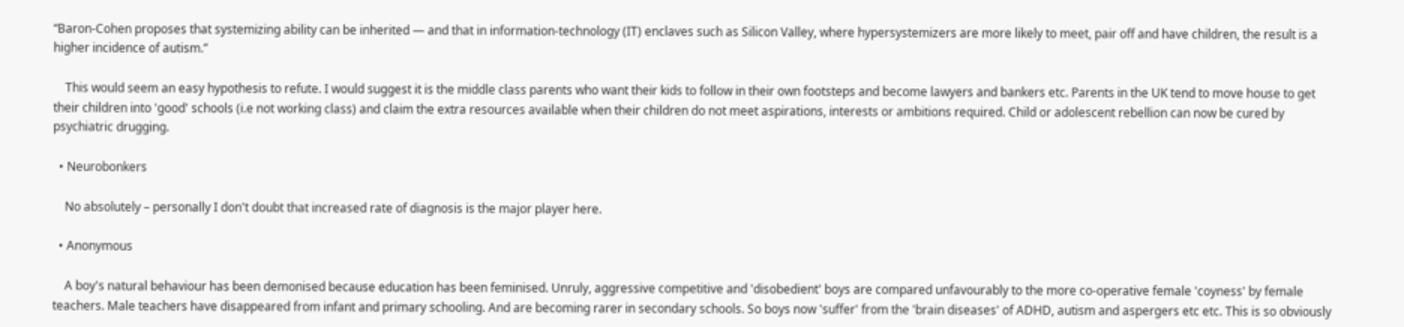“Baron-Cohen proposes that systemizing ability can be inherited — and that in information-technology (IT) enclaves such as Silicon Valley, where hypersystemizers are more likely to meet, pair off and have children, the result is a higher incidence of autism.”

    This would seem an easy hypothesis to refute. I would suggest it is the middle class parents who want their kids to follow in their own footsteps and become lawyers and bankers etc. Parents in the UK tend to move house to get their children into 'good' schools (i.e not working class) and claim the extra resources available when their children do not meet aspirations, interests or ambitions required. Child or adolescent rebellion can now be cured by psychiatric drugging.

  • Neurobonkers

    No absolutely – personally I don't doubt that increased rate of diagnosis is the major player here.

  • Anonymous

    A boy's natural behaviour has been demonised because education has been feminised. Unruly, aggressive competitive and 'disobedient' boys are compared unfavourably to the more co-operative female 'coyness' by female teachers. Male teachers have disappeared from infant and primary schooling. And are becoming rarer in secondary schools. So boys now 'suffer' from the 'brain diseases' of ADHD, autism and aspergers etc etc. This is so obviously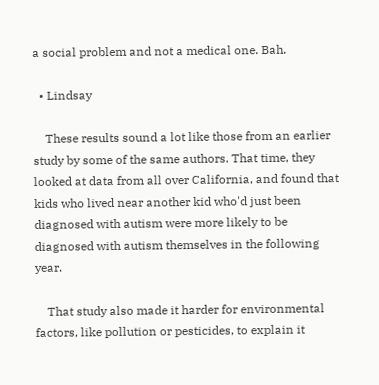a social problem and not a medical one. Bah.

  • Lindsay

    These results sound a lot like those from an earlier study by some of the same authors. That time, they looked at data from all over California, and found that kids who lived near another kid who'd just been diagnosed with autism were more likely to be diagnosed with autism themselves in the following year.

    That study also made it harder for environmental factors, like pollution or pesticides, to explain it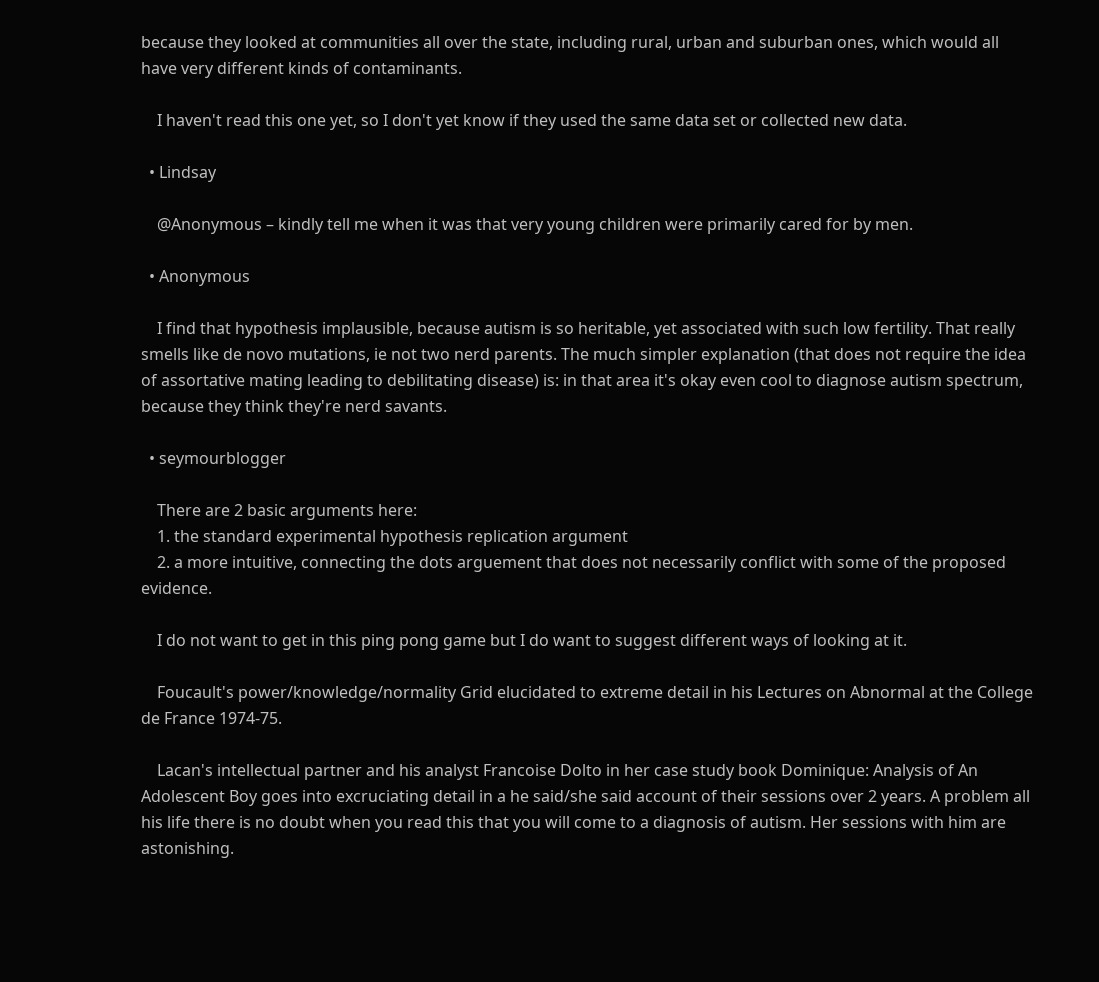because they looked at communities all over the state, including rural, urban and suburban ones, which would all have very different kinds of contaminants.

    I haven't read this one yet, so I don't yet know if they used the same data set or collected new data.

  • Lindsay

    @Anonymous – kindly tell me when it was that very young children were primarily cared for by men.

  • Anonymous

    I find that hypothesis implausible, because autism is so heritable, yet associated with such low fertility. That really smells like de novo mutations, ie not two nerd parents. The much simpler explanation (that does not require the idea of assortative mating leading to debilitating disease) is: in that area it's okay even cool to diagnose autism spectrum, because they think they're nerd savants.

  • seymourblogger

    There are 2 basic arguments here:
    1. the standard experimental hypothesis replication argument
    2. a more intuitive, connecting the dots arguement that does not necessarily conflict with some of the proposed evidence.

    I do not want to get in this ping pong game but I do want to suggest different ways of looking at it.

    Foucault's power/knowledge/normality Grid elucidated to extreme detail in his Lectures on Abnormal at the College de France 1974-75.

    Lacan's intellectual partner and his analyst Francoise Dolto in her case study book Dominique: Analysis of An Adolescent Boy goes into excruciating detail in a he said/she said account of their sessions over 2 years. A problem all his life there is no doubt when you read this that you will come to a diagnosis of autism. Her sessions with him are astonishing.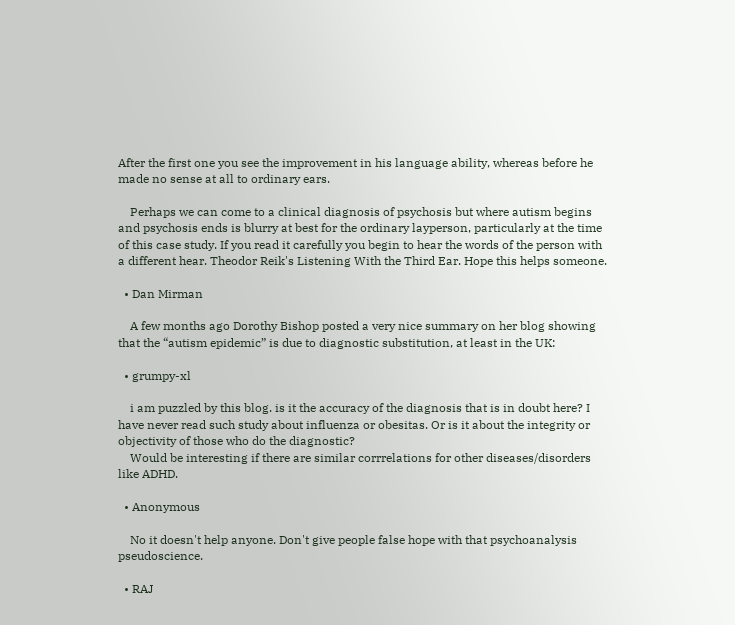After the first one you see the improvement in his language ability, whereas before he made no sense at all to ordinary ears.

    Perhaps we can come to a clinical diagnosis of psychosis but where autism begins and psychosis ends is blurry at best for the ordinary layperson, particularly at the time of this case study. If you read it carefully you begin to hear the words of the person with a different hear. Theodor Reik's Listening With the Third Ear. Hope this helps someone.

  • Dan Mirman

    A few months ago Dorothy Bishop posted a very nice summary on her blog showing that the “autism epidemic” is due to diagnostic substitution, at least in the UK:

  • grumpy-xl

    i am puzzled by this blog. is it the accuracy of the diagnosis that is in doubt here? I have never read such study about influenza or obesitas. Or is it about the integrity or objectivity of those who do the diagnostic?
    Would be interesting if there are similar corrrelations for other diseases/disorders like ADHD.

  • Anonymous

    No it doesn't help anyone. Don't give people false hope with that psychoanalysis pseudoscience.

  • RAJ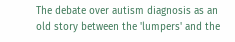The debate over autism diagnosis as an old story between the 'lumpers' and the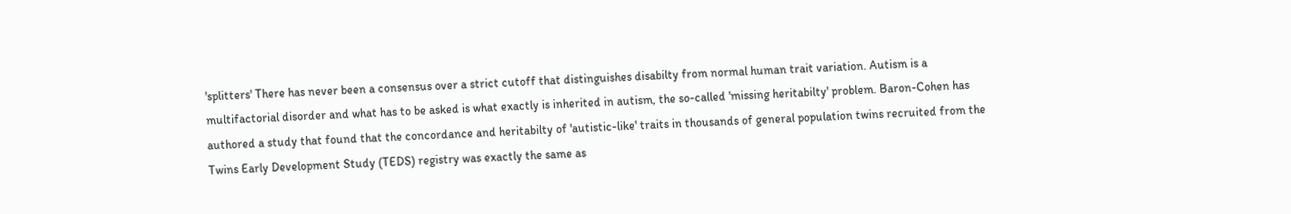'splitters' There has never been a consensus over a strict cutoff that distinguishes disabilty from normal human trait variation. Autism is a multifactorial disorder and what has to be asked is what exactly is inherited in autism, the so-called 'missing heritabilty' problem. Baron-Cohen has authored a study that found that the concordance and heritabilty of 'autistic-like' traits in thousands of general population twins recruited from the Twins Early Development Study (TEDS) registry was exactly the same as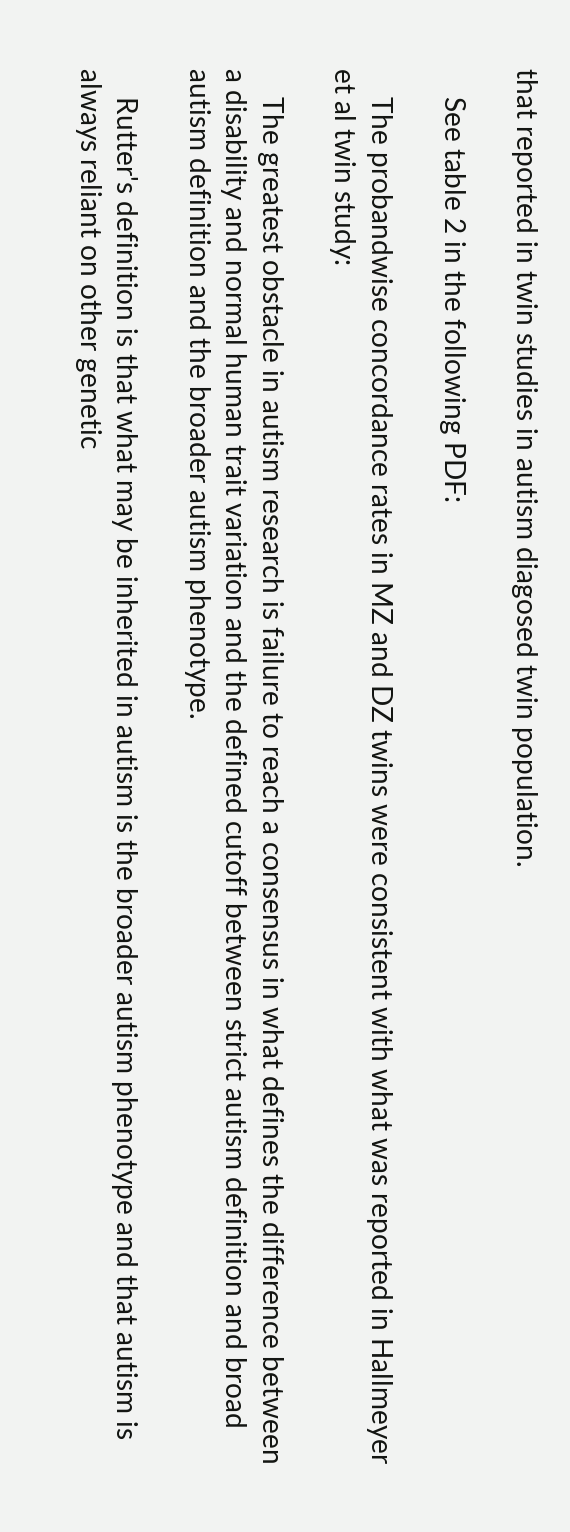that reported in twin studies in autism diagosed twin population.

    See table 2 in the following PDF:

    The probandwise concordance rates in MZ and DZ twins were consistent with what was reported in Hallmeyer et al twin study:

    The greatest obstacle in autism research is failure to reach a consensus in what defines the difference between a disability and normal human trait variation and the defined cutoff between strict autism definition and broad autism definition and the broader autism phenotype.

    Rutter's definition is that what may be inherited in autism is the broader autism phenotype and that autism is always reliant on other genetic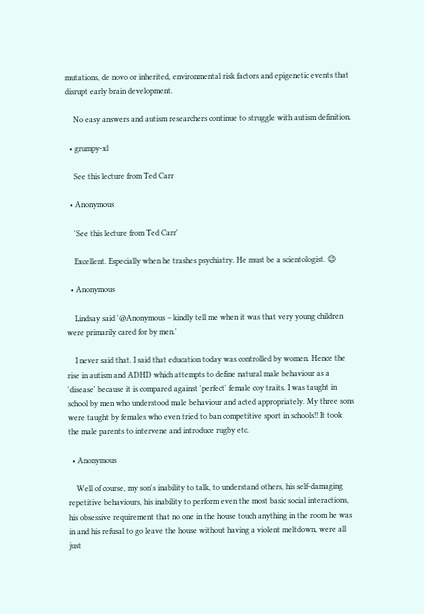mutations, de novo or inherited, environmental risk factors and epigenetic events that disrupt early brain development.

    No easy answers and autism researchers continue to struggle with autism definition.

  • grumpy-xl

    See this lecture from Ted Carr

  • Anonymous

    'See this lecture from Ted Carr'

    Excellent. Especially when he trashes psychiatry. He must be a scientologist. 😉

  • Anonymous

    Lindsay said '@Anonymous – kindly tell me when it was that very young children were primarily cared for by men.'

    I never said that. I said that education today was controlled by women. Hence the rise in autism and ADHD which attempts to define natural male behaviour as a 'disease' because it is compared against 'perfect' female coy traits. I was taught in school by men who understood male behaviour and acted appropriately. My three sons were taught by females who even tried to ban competitive sport in schools!! It took the male parents to intervene and introduce rugby etc.

  • Anonymous

    Well of course, my son's inability to talk, to understand others, his self-damaging repetitive behaviours, his inability to perform even the most basic social interactions, his obsessive requirement that no one in the house touch anything in the room he was in and his refusal to go leave the house without having a violent meltdown, were all just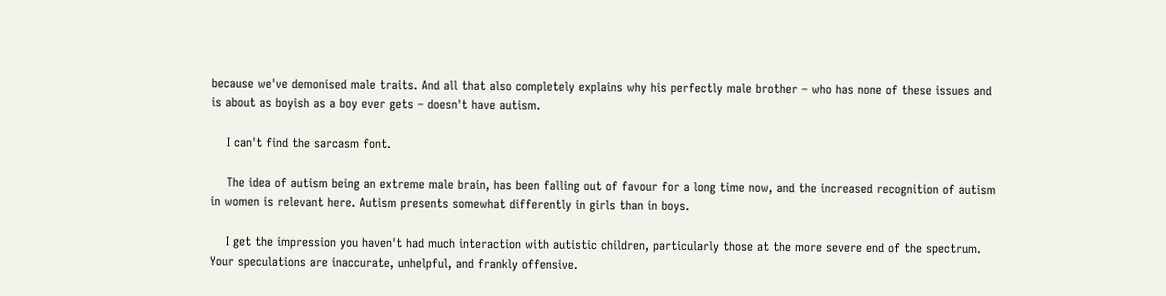because we've demonised male traits. And all that also completely explains why his perfectly male brother – who has none of these issues and is about as boyish as a boy ever gets – doesn't have autism.

    I can't find the sarcasm font.

    The idea of autism being an extreme male brain, has been falling out of favour for a long time now, and the increased recognition of autism in women is relevant here. Autism presents somewhat differently in girls than in boys.

    I get the impression you haven't had much interaction with autistic children, particularly those at the more severe end of the spectrum. Your speculations are inaccurate, unhelpful, and frankly offensive.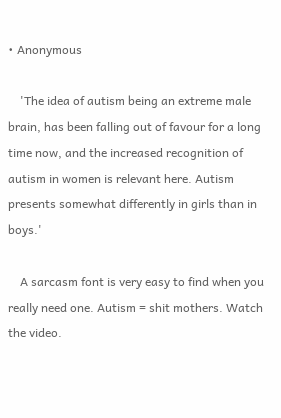• Anonymous

    'The idea of autism being an extreme male brain, has been falling out of favour for a long time now, and the increased recognition of autism in women is relevant here. Autism presents somewhat differently in girls than in boys.'

    A sarcasm font is very easy to find when you really need one. Autism = shit mothers. Watch the video.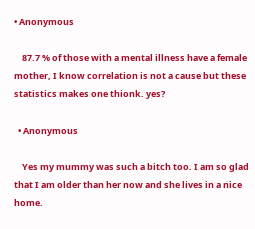• Anonymous

    87.7 % of those with a mental illness have a female mother, I know correlation is not a cause but these statistics makes one thionk. yes?

  • Anonymous

    Yes my mummy was such a bitch too. I am so glad that I am older than her now and she lives in a nice home.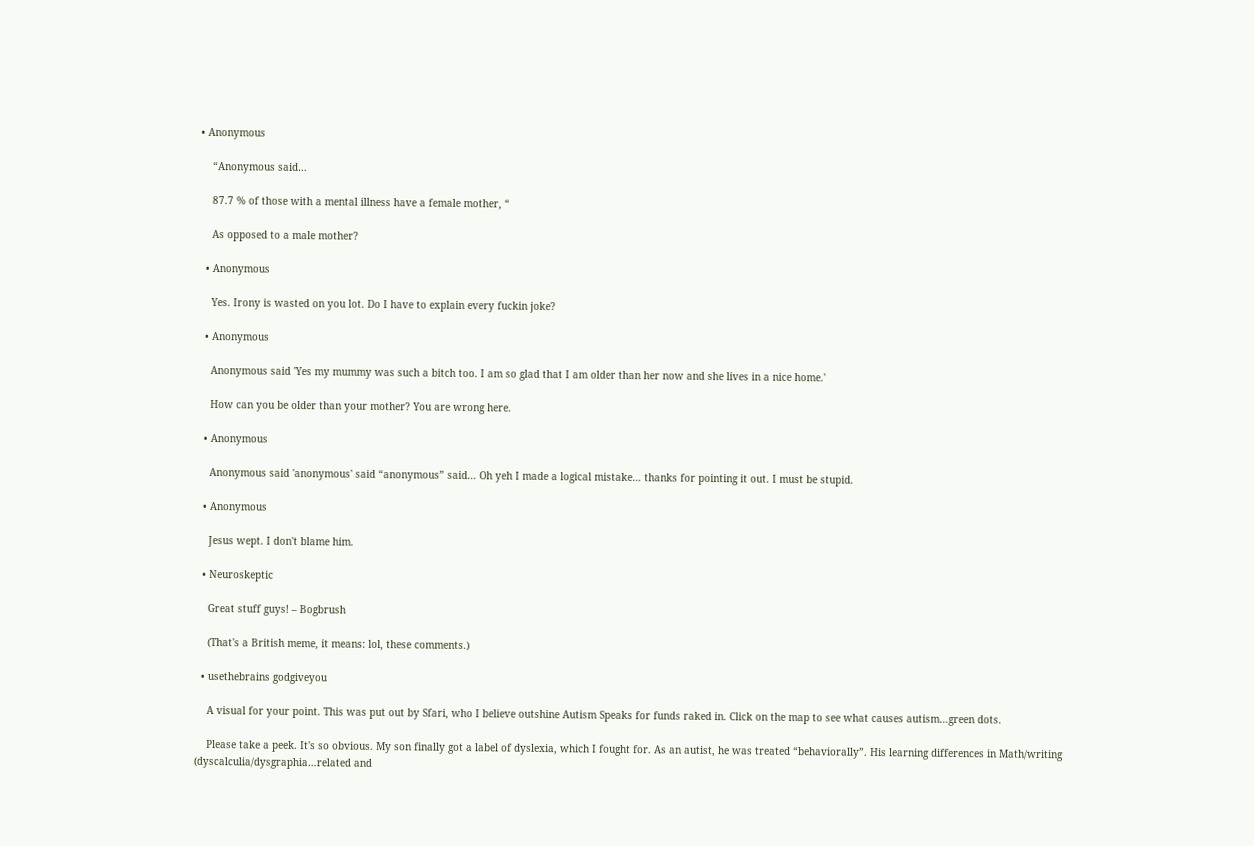• Anonymous

    “Anonymous said…

    87.7 % of those with a mental illness have a female mother, “

    As opposed to a male mother?

  • Anonymous

    Yes. Irony is wasted on you lot. Do I have to explain every fuckin joke?

  • Anonymous

    Anonymous said 'Yes my mummy was such a bitch too. I am so glad that I am older than her now and she lives in a nice home.'

    How can you be older than your mother? You are wrong here.

  • Anonymous

    Anonymous said 'anonymous' said “anonymous” said… Oh yeh I made a logical mistake… thanks for pointing it out. I must be stupid.

  • Anonymous

    Jesus wept. I don't blame him.

  • Neuroskeptic

    Great stuff guys! – Bogbrush

    (That's a British meme, it means: lol, these comments.)

  • usethebrains godgiveyou

    A visual for your point. This was put out by Sfari, who I believe outshine Autism Speaks for funds raked in. Click on the map to see what causes autism…green dots.

    Please take a peek. It's so obvious. My son finally got a label of dyslexia, which I fought for. As an autist, he was treated “behaviorally”. His learning differences in Math/writing (dyscalculia/dysgraphia…related and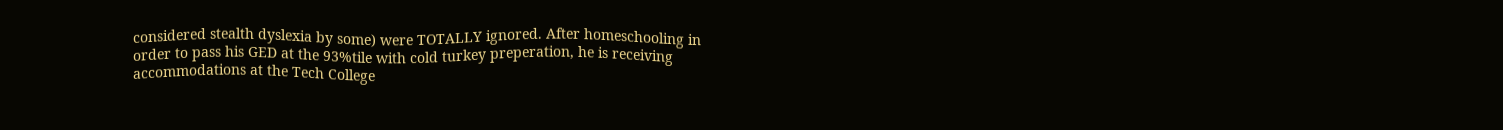considered stealth dyslexia by some) were TOTALLY ignored. After homeschooling in order to pass his GED at the 93%tile with cold turkey preperation, he is receiving accommodations at the Tech College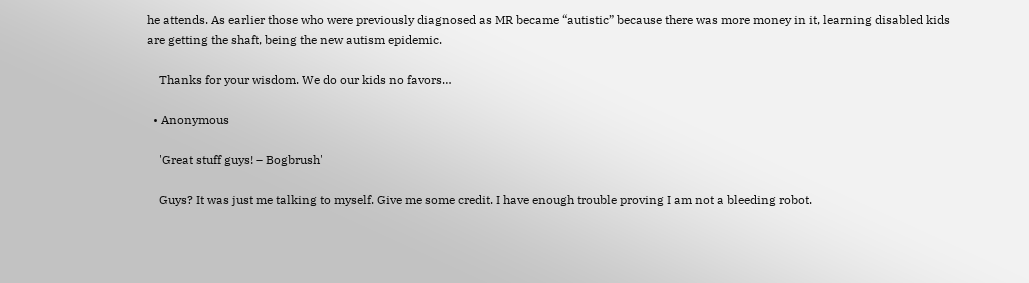he attends. As earlier those who were previously diagnosed as MR became “autistic” because there was more money in it, learning disabled kids are getting the shaft, being the new autism epidemic.

    Thanks for your wisdom. We do our kids no favors…

  • Anonymous

    'Great stuff guys! – Bogbrush'

    Guys? It was just me talking to myself. Give me some credit. I have enough trouble proving I am not a bleeding robot.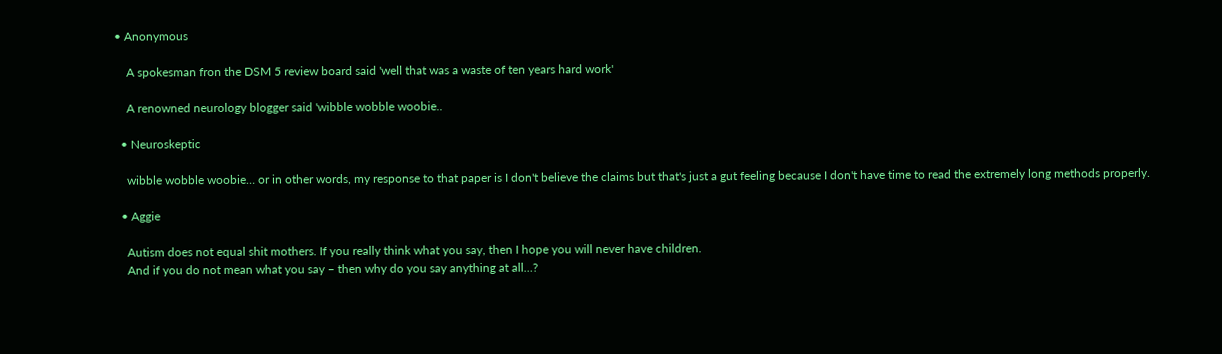• Anonymous

    A spokesman fron the DSM 5 review board said 'well that was a waste of ten years hard work'

    A renowned neurology blogger said 'wibble wobble woobie..

  • Neuroskeptic

    wibble wobble woobie… or in other words, my response to that paper is I don't believe the claims but that's just a gut feeling because I don't have time to read the extremely long methods properly.

  • Aggie

    Autism does not equal shit mothers. If you really think what you say, then I hope you will never have children.
    And if you do not mean what you say – then why do you say anything at all…?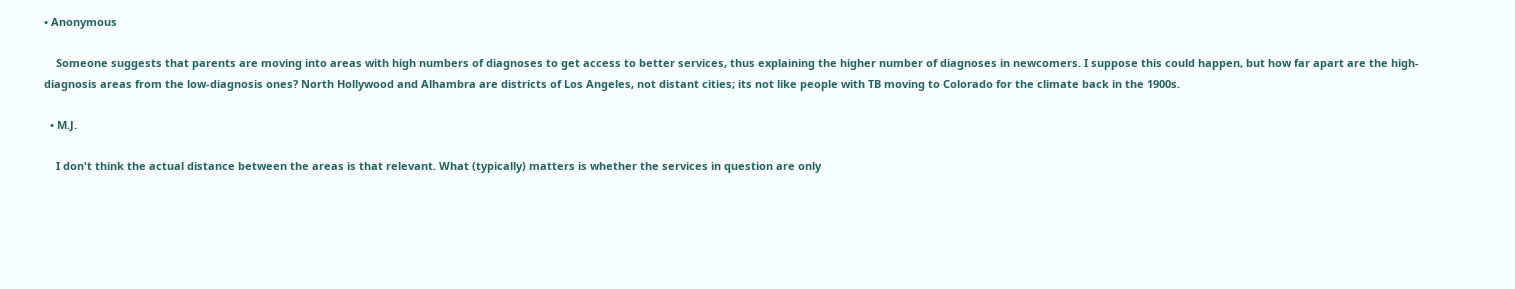• Anonymous

    Someone suggests that parents are moving into areas with high numbers of diagnoses to get access to better services, thus explaining the higher number of diagnoses in newcomers. I suppose this could happen, but how far apart are the high-diagnosis areas from the low-diagnosis ones? North Hollywood and Alhambra are districts of Los Angeles, not distant cities; its not like people with TB moving to Colorado for the climate back in the 1900s.

  • M.J.

    I don't think the actual distance between the areas is that relevant. What (typically) matters is whether the services in question are only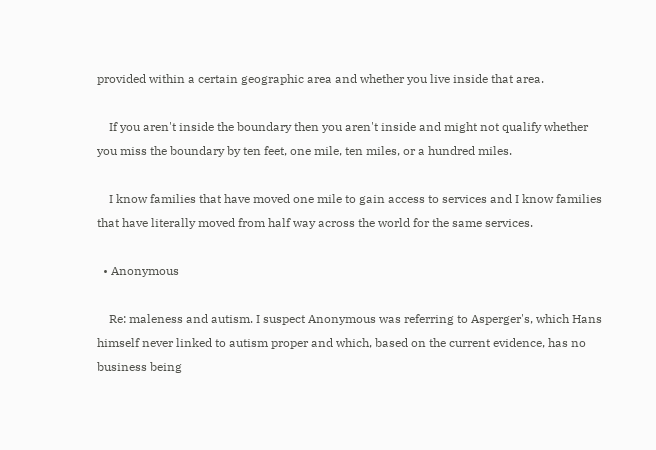provided within a certain geographic area and whether you live inside that area.

    If you aren't inside the boundary then you aren't inside and might not qualify whether you miss the boundary by ten feet, one mile, ten miles, or a hundred miles.

    I know families that have moved one mile to gain access to services and I know families that have literally moved from half way across the world for the same services.

  • Anonymous

    Re: maleness and autism. I suspect Anonymous was referring to Asperger's, which Hans himself never linked to autism proper and which, based on the current evidence, has no business being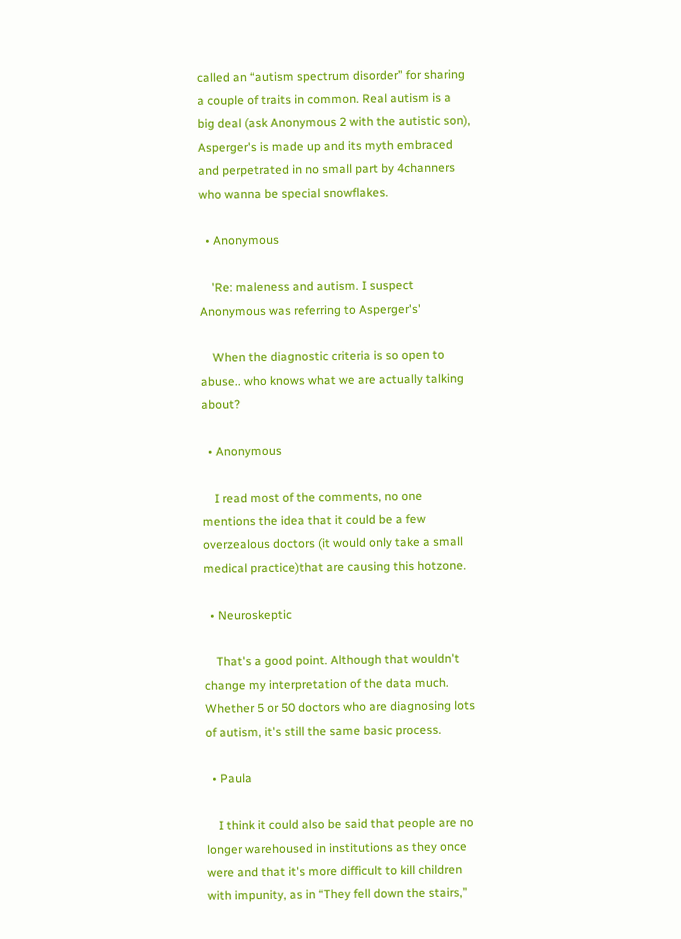called an “autism spectrum disorder” for sharing a couple of traits in common. Real autism is a big deal (ask Anonymous 2 with the autistic son), Asperger's is made up and its myth embraced and perpetrated in no small part by 4channers who wanna be special snowflakes.

  • Anonymous

    'Re: maleness and autism. I suspect Anonymous was referring to Asperger's'

    When the diagnostic criteria is so open to abuse.. who knows what we are actually talking about?

  • Anonymous

    I read most of the comments, no one mentions the idea that it could be a few overzealous doctors (it would only take a small medical practice)that are causing this hotzone.

  • Neuroskeptic

    That's a good point. Although that wouldn't change my interpretation of the data much. Whether 5 or 50 doctors who are diagnosing lots of autism, it's still the same basic process.

  • Paula

    I think it could also be said that people are no longer warehoused in institutions as they once were and that it's more difficult to kill children with impunity, as in “They fell down the stairs,”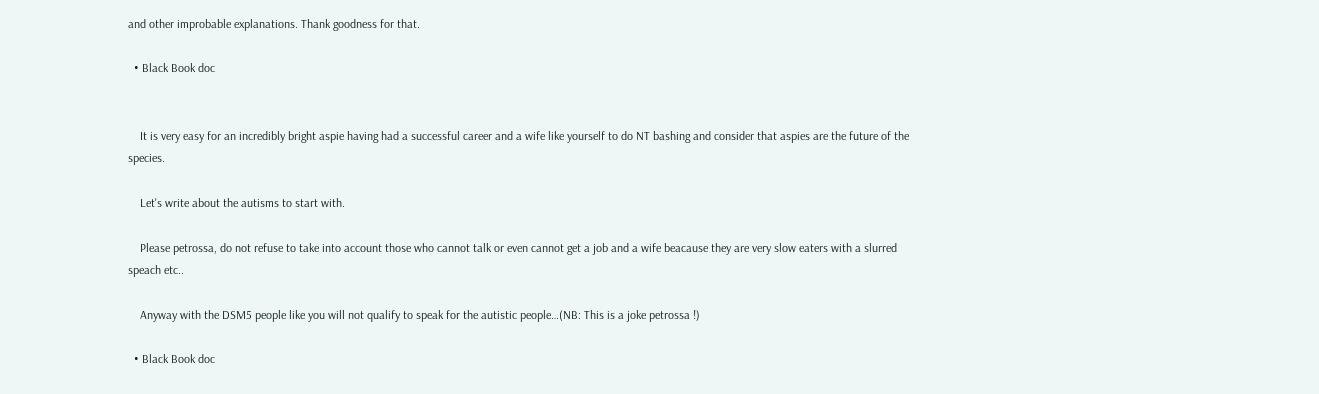and other improbable explanations. Thank goodness for that.

  • Black Book doc


    It is very easy for an incredibly bright aspie having had a successful career and a wife like yourself to do NT bashing and consider that aspies are the future of the species.

    Let's write about the autisms to start with.

    Please petrossa, do not refuse to take into account those who cannot talk or even cannot get a job and a wife beacause they are very slow eaters with a slurred speach etc..

    Anyway with the DSM5 people like you will not qualify to speak for the autistic people…(NB: This is a joke petrossa !)

  • Black Book doc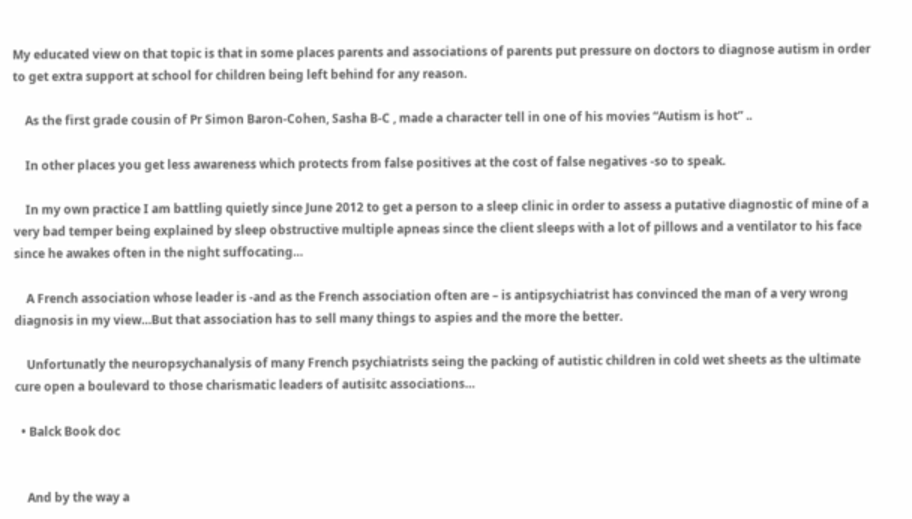My educated view on that topic is that in some places parents and associations of parents put pressure on doctors to diagnose autism in order to get extra support at school for children being left behind for any reason.

    As the first grade cousin of Pr Simon Baron-Cohen, Sasha B-C , made a character tell in one of his movies “Autism is hot” ..

    In other places you get less awareness which protects from false positives at the cost of false negatives -so to speak.

    In my own practice I am battling quietly since June 2012 to get a person to a sleep clinic in order to assess a putative diagnostic of mine of a very bad temper being explained by sleep obstructive multiple apneas since the client sleeps with a lot of pillows and a ventilator to his face since he awakes often in the night suffocating…

    A French association whose leader is -and as the French association often are – is antipsychiatrist has convinced the man of a very wrong diagnosis in my view…But that association has to sell many things to aspies and the more the better.

    Unfortunatly the neuropsychanalysis of many French psychiatrists seing the packing of autistic children in cold wet sheets as the ultimate cure open a boulevard to those charismatic leaders of autisitc associations…

  • Balck Book doc


    And by the way a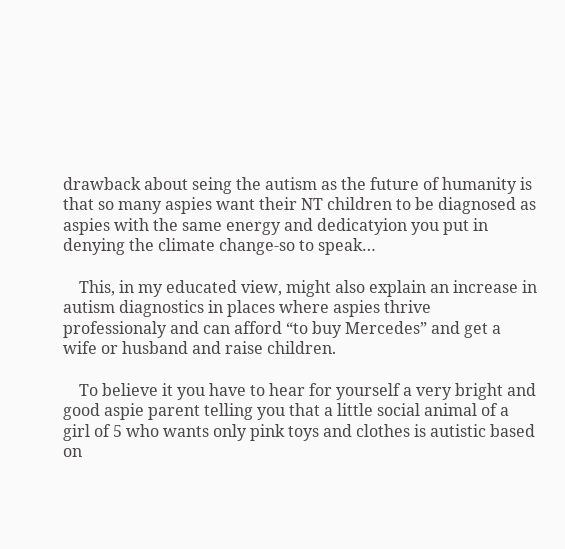drawback about seing the autism as the future of humanity is that so many aspies want their NT children to be diagnosed as aspies with the same energy and dedicatyion you put in denying the climate change-so to speak…

    This, in my educated view, might also explain an increase in autism diagnostics in places where aspies thrive professionaly and can afford “to buy Mercedes” and get a wife or husband and raise children.

    To believe it you have to hear for yourself a very bright and good aspie parent telling you that a little social animal of a girl of 5 who wants only pink toys and clothes is autistic based on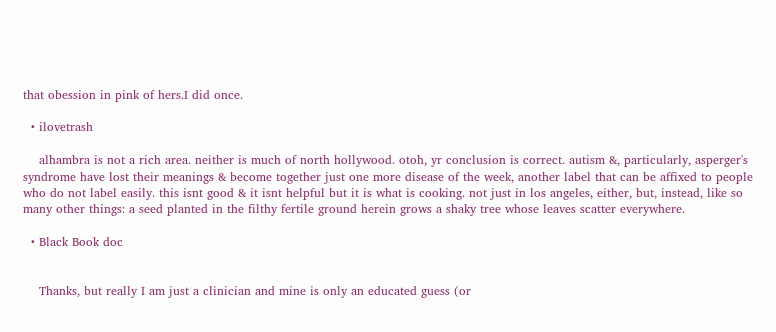that obession in pink of hers.I did once.

  • ilovetrash

    alhambra is not a rich area. neither is much of north hollywood. otoh, yr conclusion is correct. autism &, particularly, asperger's syndrome have lost their meanings & become together just one more disease of the week, another label that can be affixed to people who do not label easily. this isnt good & it isnt helpful but it is what is cooking. not just in los angeles, either, but, instead, like so many other things: a seed planted in the filthy fertile ground herein grows a shaky tree whose leaves scatter everywhere.

  • Black Book doc


    Thanks, but really I am just a clinician and mine is only an educated guess (or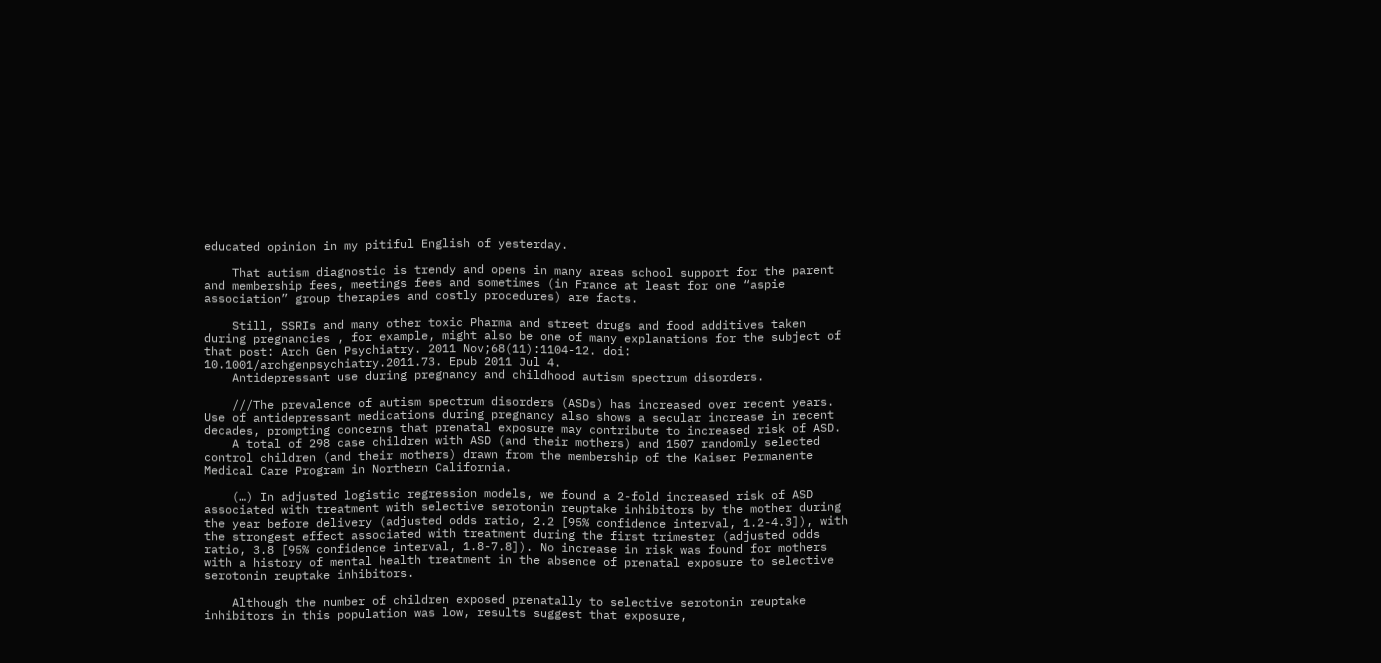educated opinion in my pitiful English of yesterday.

    That autism diagnostic is trendy and opens in many areas school support for the parent and membership fees, meetings fees and sometimes (in France at least for one “aspie association” group therapies and costly procedures) are facts.

    Still, SSRIs and many other toxic Pharma and street drugs and food additives taken during pregnancies , for example, might also be one of many explanations for the subject of that post: Arch Gen Psychiatry. 2011 Nov;68(11):1104-12. doi: 10.1001/archgenpsychiatry.2011.73. Epub 2011 Jul 4.
    Antidepressant use during pregnancy and childhood autism spectrum disorders.

    ///The prevalence of autism spectrum disorders (ASDs) has increased over recent years. Use of antidepressant medications during pregnancy also shows a secular increase in recent decades, prompting concerns that prenatal exposure may contribute to increased risk of ASD.
    A total of 298 case children with ASD (and their mothers) and 1507 randomly selected control children (and their mothers) drawn from the membership of the Kaiser Permanente Medical Care Program in Northern California.

    (…) In adjusted logistic regression models, we found a 2-fold increased risk of ASD associated with treatment with selective serotonin reuptake inhibitors by the mother during the year before delivery (adjusted odds ratio, 2.2 [95% confidence interval, 1.2-4.3]), with the strongest effect associated with treatment during the first trimester (adjusted odds ratio, 3.8 [95% confidence interval, 1.8-7.8]). No increase in risk was found for mothers with a history of mental health treatment in the absence of prenatal exposure to selective serotonin reuptake inhibitors.

    Although the number of children exposed prenatally to selective serotonin reuptake inhibitors in this population was low, results suggest that exposure,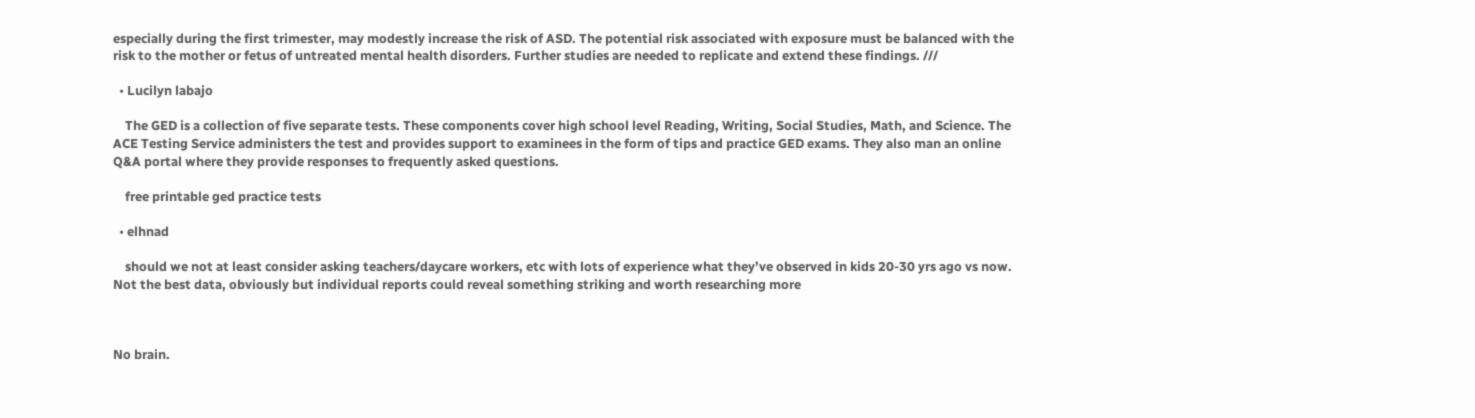especially during the first trimester, may modestly increase the risk of ASD. The potential risk associated with exposure must be balanced with the risk to the mother or fetus of untreated mental health disorders. Further studies are needed to replicate and extend these findings. ///

  • Lucilyn labajo

    The GED is a collection of five separate tests. These components cover high school level Reading, Writing, Social Studies, Math, and Science. The ACE Testing Service administers the test and provides support to examinees in the form of tips and practice GED exams. They also man an online Q&A portal where they provide responses to frequently asked questions.

    free printable ged practice tests

  • elhnad

    should we not at least consider asking teachers/daycare workers, etc with lots of experience what they’ve observed in kids 20-30 yrs ago vs now. Not the best data, obviously but individual reports could reveal something striking and worth researching more



No brain.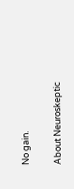No gain.

About Neuroskeptic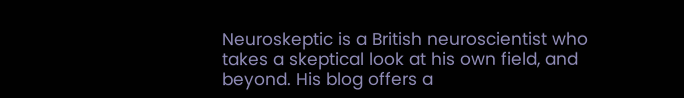Neuroskeptic is a British neuroscientist who takes a skeptical look at his own field, and beyond. His blog offers a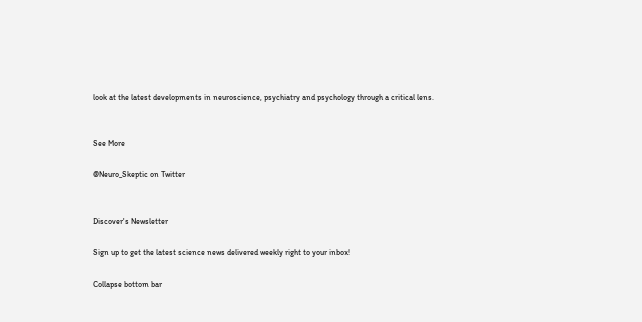look at the latest developments in neuroscience, psychiatry and psychology through a critical lens.


See More

@Neuro_Skeptic on Twitter


Discover's Newsletter

Sign up to get the latest science news delivered weekly right to your inbox!

Collapse bottom bar